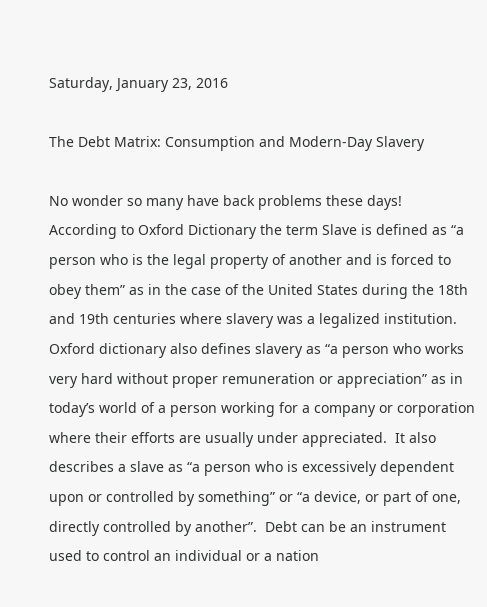Saturday, January 23, 2016

The Debt Matrix: Consumption and Modern-Day Slavery

No wonder so many have back problems these days!
According to Oxford Dictionary the term Slave is defined as “a person who is the legal property of another and is forced to obey them” as in the case of the United States during the 18th and 19th centuries where slavery was a legalized institution.  Oxford dictionary also defines slavery as “a person who works very hard without proper remuneration or appreciation” as in today’s world of a person working for a company or corporation where their efforts are usually under appreciated.  It also describes a slave as “a person who is excessively dependent upon or controlled by something” or “a device, or part of one, directly controlled by another”.  Debt can be an instrument used to control an individual or a nation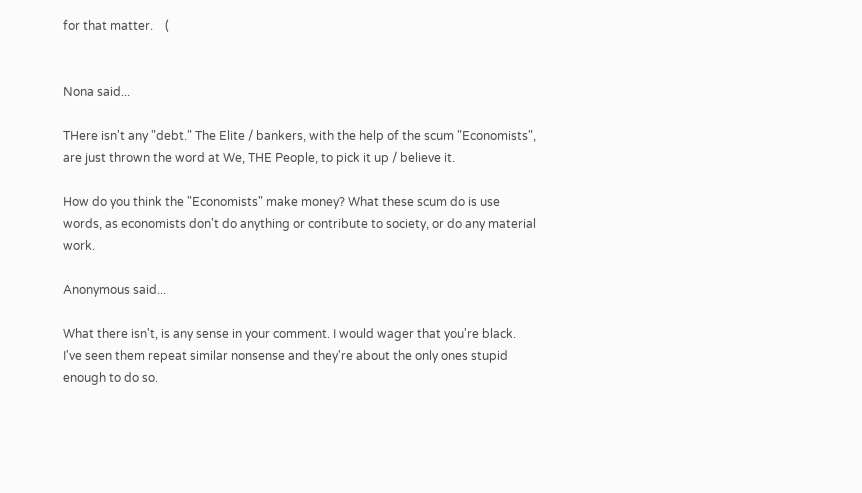for that matter.    (


Nona said...

THere isn't any "debt." The Elite / bankers, with the help of the scum "Economists", are just thrown the word at We, THE People, to pick it up / believe it.

How do you think the "Economists" make money? What these scum do is use words, as economists don't do anything or contribute to society, or do any material work.

Anonymous said...

What there isn't, is any sense in your comment. I would wager that you're black. I've seen them repeat similar nonsense and they're about the only ones stupid enough to do so.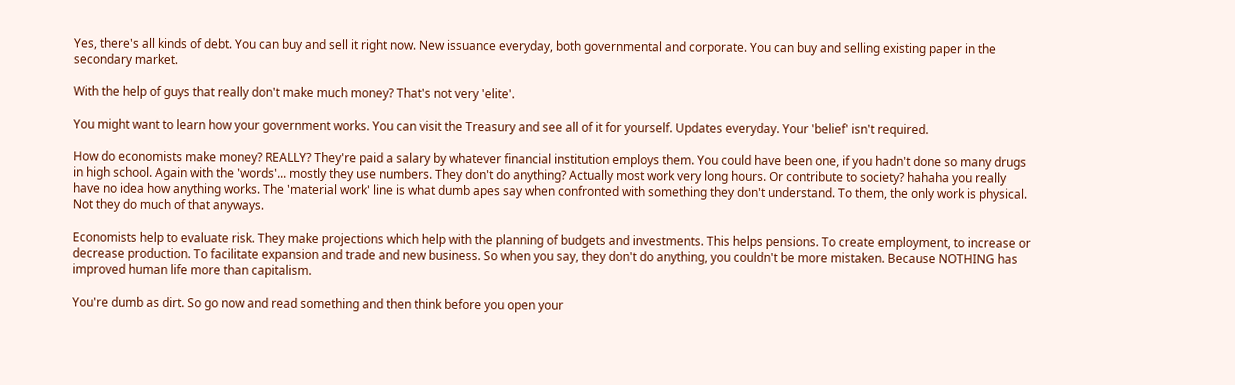Yes, there's all kinds of debt. You can buy and sell it right now. New issuance everyday, both governmental and corporate. You can buy and selling existing paper in the secondary market.

With the help of guys that really don't make much money? That's not very 'elite'.

You might want to learn how your government works. You can visit the Treasury and see all of it for yourself. Updates everyday. Your 'belief' isn't required.

How do economists make money? REALLY? They're paid a salary by whatever financial institution employs them. You could have been one, if you hadn't done so many drugs in high school. Again with the 'words'... mostly they use numbers. They don't do anything? Actually most work very long hours. Or contribute to society? hahaha you really have no idea how anything works. The 'material work' line is what dumb apes say when confronted with something they don't understand. To them, the only work is physical. Not they do much of that anyways.

Economists help to evaluate risk. They make projections which help with the planning of budgets and investments. This helps pensions. To create employment, to increase or decrease production. To facilitate expansion and trade and new business. So when you say, they don't do anything, you couldn't be more mistaken. Because NOTHING has improved human life more than capitalism.

You're dumb as dirt. So go now and read something and then think before you open your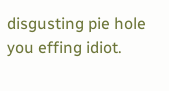disgusting pie hole you effing idiot.